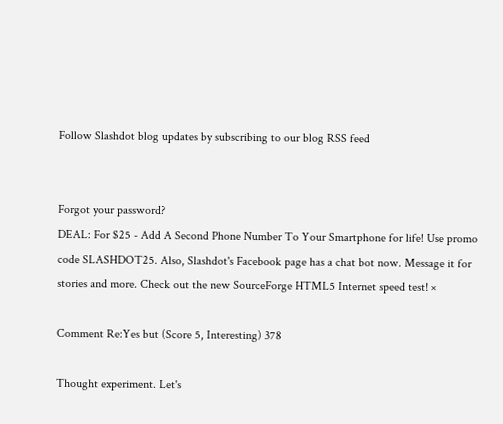Follow Slashdot blog updates by subscribing to our blog RSS feed


Forgot your password?
DEAL: For $25 - Add A Second Phone Number To Your Smartphone for life! Use promo code SLASHDOT25. Also, Slashdot's Facebook page has a chat bot now. Message it for stories and more. Check out the new SourceForge HTML5 Internet speed test! ×

Comment Re:Yes but (Score 5, Interesting) 378

Thought experiment. Let's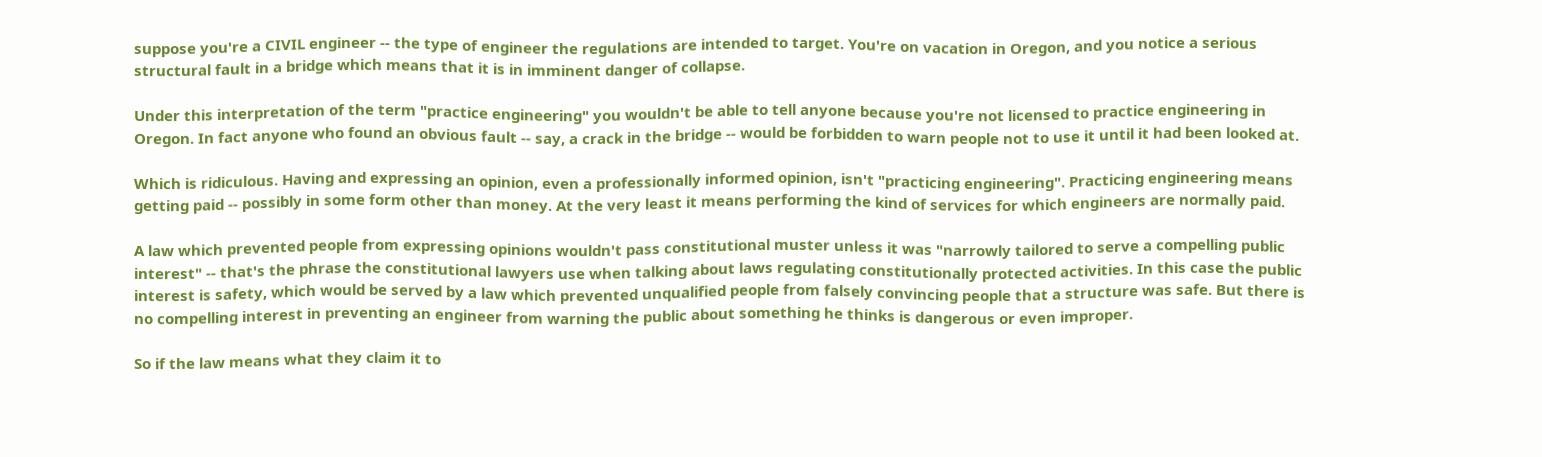suppose you're a CIVIL engineer -- the type of engineer the regulations are intended to target. You're on vacation in Oregon, and you notice a serious structural fault in a bridge which means that it is in imminent danger of collapse.

Under this interpretation of the term "practice engineering" you wouldn't be able to tell anyone because you're not licensed to practice engineering in Oregon. In fact anyone who found an obvious fault -- say, a crack in the bridge -- would be forbidden to warn people not to use it until it had been looked at.

Which is ridiculous. Having and expressing an opinion, even a professionally informed opinion, isn't "practicing engineering". Practicing engineering means getting paid -- possibly in some form other than money. At the very least it means performing the kind of services for which engineers are normally paid.

A law which prevented people from expressing opinions wouldn't pass constitutional muster unless it was "narrowly tailored to serve a compelling public interest" -- that's the phrase the constitutional lawyers use when talking about laws regulating constitutionally protected activities. In this case the public interest is safety, which would be served by a law which prevented unqualified people from falsely convincing people that a structure was safe. But there is no compelling interest in preventing an engineer from warning the public about something he thinks is dangerous or even improper.

So if the law means what they claim it to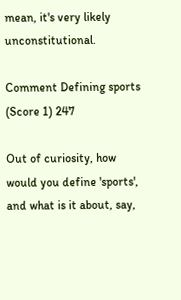mean, it's very likely unconstitutional.

Comment Defining sports (Score 1) 247

Out of curiosity, how would you define 'sports', and what is it about, say,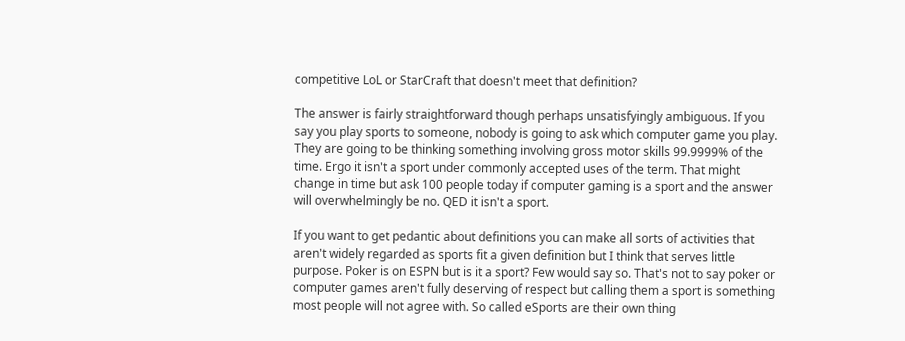competitive LoL or StarCraft that doesn't meet that definition?

The answer is fairly straightforward though perhaps unsatisfyingly ambiguous. If you say you play sports to someone, nobody is going to ask which computer game you play. They are going to be thinking something involving gross motor skills 99.9999% of the time. Ergo it isn't a sport under commonly accepted uses of the term. That might change in time but ask 100 people today if computer gaming is a sport and the answer will overwhelmingly be no. QED it isn't a sport.

If you want to get pedantic about definitions you can make all sorts of activities that aren't widely regarded as sports fit a given definition but I think that serves little purpose. Poker is on ESPN but is it a sport? Few would say so. That's not to say poker or computer games aren't fully deserving of respect but calling them a sport is something most people will not agree with. So called eSports are their own thing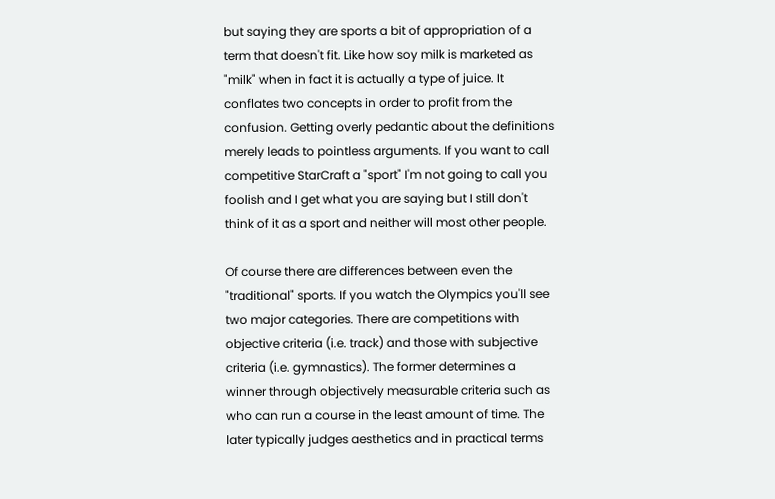but saying they are sports a bit of appropriation of a term that doesn't fit. Like how soy milk is marketed as "milk" when in fact it is actually a type of juice. It conflates two concepts in order to profit from the confusion. Getting overly pedantic about the definitions merely leads to pointless arguments. If you want to call competitive StarCraft a "sport" I'm not going to call you foolish and I get what you are saying but I still don't think of it as a sport and neither will most other people.

Of course there are differences between even the "traditional" sports. If you watch the Olympics you'll see two major categories. There are competitions with objective criteria (i.e. track) and those with subjective criteria (i.e. gymnastics). The former determines a winner through objectively measurable criteria such as who can run a course in the least amount of time. The later typically judges aesthetics and in practical terms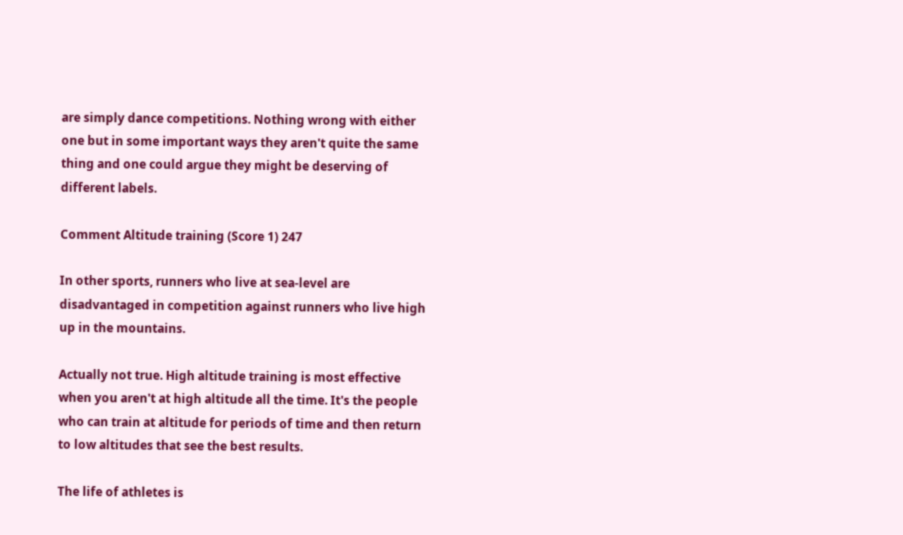are simply dance competitions. Nothing wrong with either one but in some important ways they aren't quite the same thing and one could argue they might be deserving of different labels.

Comment Altitude training (Score 1) 247

In other sports, runners who live at sea-level are disadvantaged in competition against runners who live high up in the mountains.

Actually not true. High altitude training is most effective when you aren't at high altitude all the time. It's the people who can train at altitude for periods of time and then return to low altitudes that see the best results.

The life of athletes is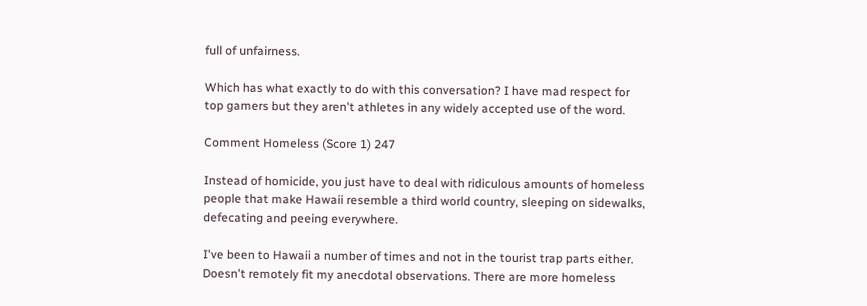full of unfairness.

Which has what exactly to do with this conversation? I have mad respect for top gamers but they aren't athletes in any widely accepted use of the word.

Comment Homeless (Score 1) 247

Instead of homicide, you just have to deal with ridiculous amounts of homeless people that make Hawaii resemble a third world country, sleeping on sidewalks, defecating and peeing everywhere.

I've been to Hawaii a number of times and not in the tourist trap parts either. Doesn't remotely fit my anecdotal observations. There are more homeless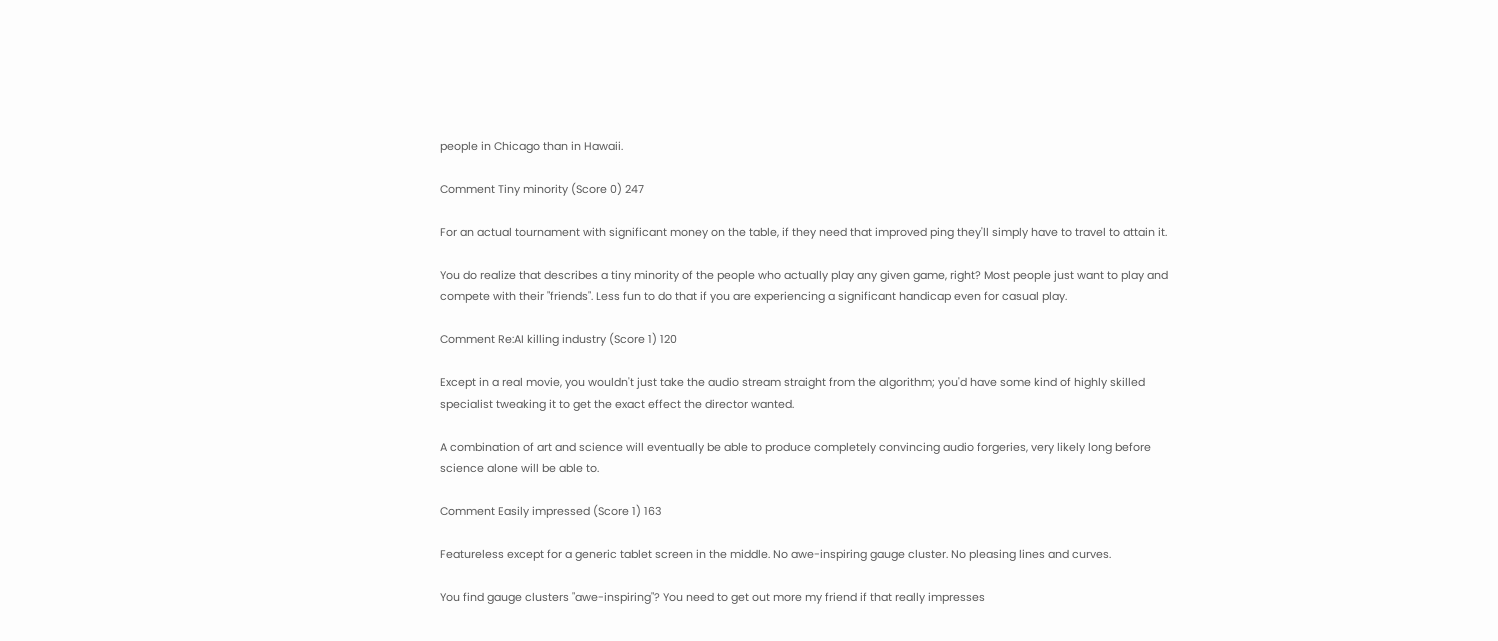people in Chicago than in Hawaii.

Comment Tiny minority (Score 0) 247

For an actual tournament with significant money on the table, if they need that improved ping they'll simply have to travel to attain it.

You do realize that describes a tiny minority of the people who actually play any given game, right? Most people just want to play and compete with their "friends". Less fun to do that if you are experiencing a significant handicap even for casual play.

Comment Re:AI killing industry (Score 1) 120

Except in a real movie, you wouldn't just take the audio stream straight from the algorithm; you'd have some kind of highly skilled specialist tweaking it to get the exact effect the director wanted.

A combination of art and science will eventually be able to produce completely convincing audio forgeries, very likely long before science alone will be able to.

Comment Easily impressed (Score 1) 163

Featureless except for a generic tablet screen in the middle. No awe-inspiring gauge cluster. No pleasing lines and curves.

You find gauge clusters "awe-inspiring"? You need to get out more my friend if that really impresses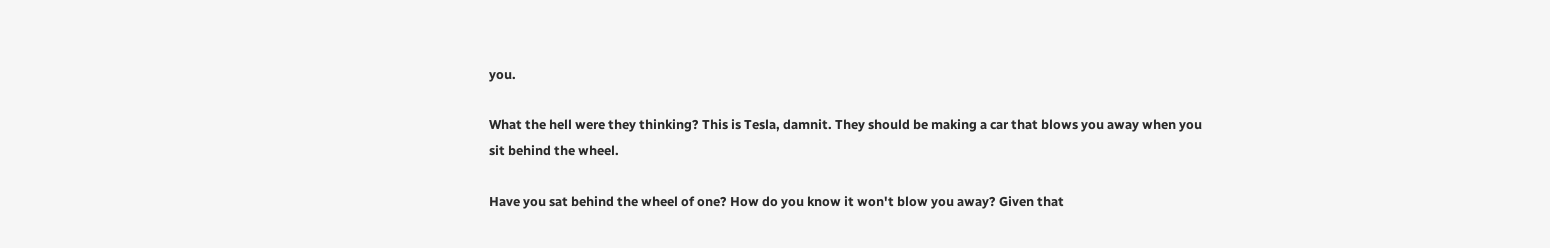you.

What the hell were they thinking? This is Tesla, damnit. They should be making a car that blows you away when you sit behind the wheel.

Have you sat behind the wheel of one? How do you know it won't blow you away? Given that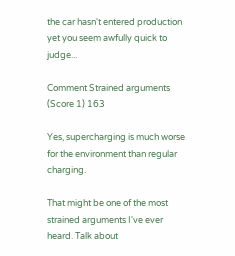the car hasn't entered production yet you seem awfully quick to judge...

Comment Strained arguments (Score 1) 163

Yes, supercharging is much worse for the environment than regular charging.

That might be one of the most strained arguments I've ever heard. Talk about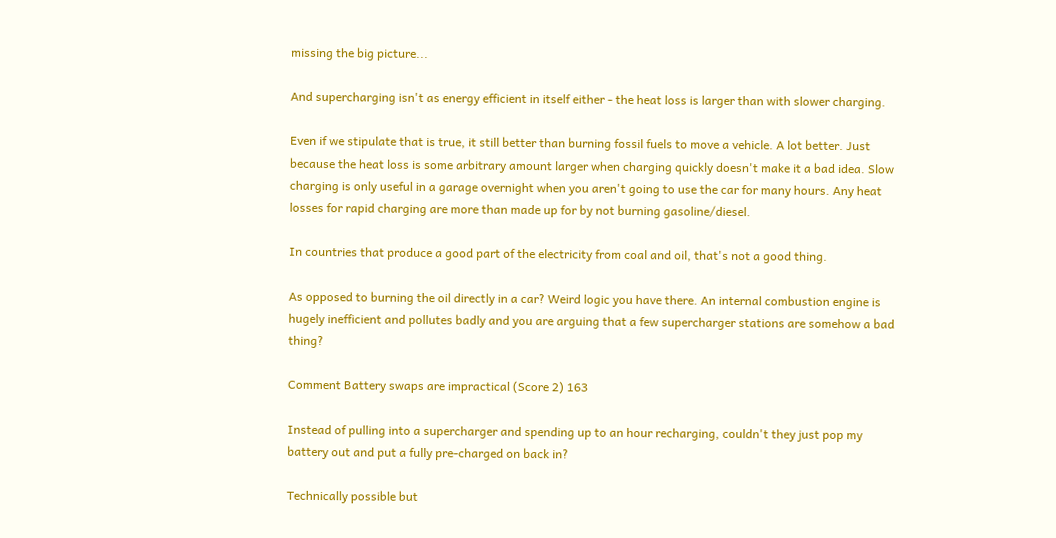missing the big picture...

And supercharging isn't as energy efficient in itself either - the heat loss is larger than with slower charging.

Even if we stipulate that is true, it still better than burning fossil fuels to move a vehicle. A lot better. Just because the heat loss is some arbitrary amount larger when charging quickly doesn't make it a bad idea. Slow charging is only useful in a garage overnight when you aren't going to use the car for many hours. Any heat losses for rapid charging are more than made up for by not burning gasoline/diesel.

In countries that produce a good part of the electricity from coal and oil, that's not a good thing.

As opposed to burning the oil directly in a car? Weird logic you have there. An internal combustion engine is hugely inefficient and pollutes badly and you are arguing that a few supercharger stations are somehow a bad thing?

Comment Battery swaps are impractical (Score 2) 163

Instead of pulling into a supercharger and spending up to an hour recharging, couldn't they just pop my battery out and put a fully pre-charged on back in?

Technically possible but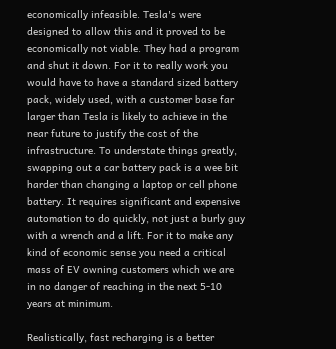economically infeasible. Tesla's were designed to allow this and it proved to be economically not viable. They had a program and shut it down. For it to really work you would have to have a standard sized battery pack, widely used, with a customer base far larger than Tesla is likely to achieve in the near future to justify the cost of the infrastructure. To understate things greatly, swapping out a car battery pack is a wee bit harder than changing a laptop or cell phone battery. It requires significant and expensive automation to do quickly, not just a burly guy with a wrench and a lift. For it to make any kind of economic sense you need a critical mass of EV owning customers which we are in no danger of reaching in the next 5-10 years at minimum.

Realistically, fast recharging is a better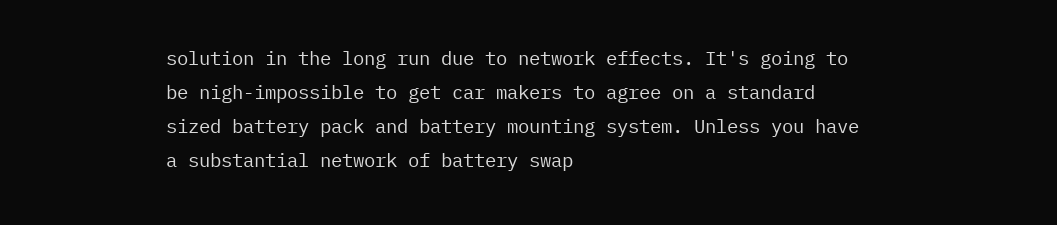solution in the long run due to network effects. It's going to be nigh-impossible to get car makers to agree on a standard sized battery pack and battery mounting system. Unless you have a substantial network of battery swap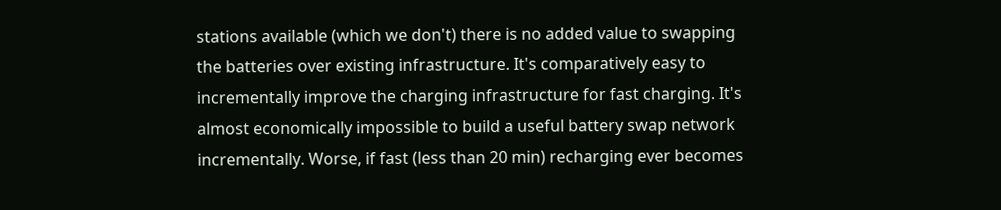stations available (which we don't) there is no added value to swapping the batteries over existing infrastructure. It's comparatively easy to incrementally improve the charging infrastructure for fast charging. It's almost economically impossible to build a useful battery swap network incrementally. Worse, if fast (less than 20 min) recharging ever becomes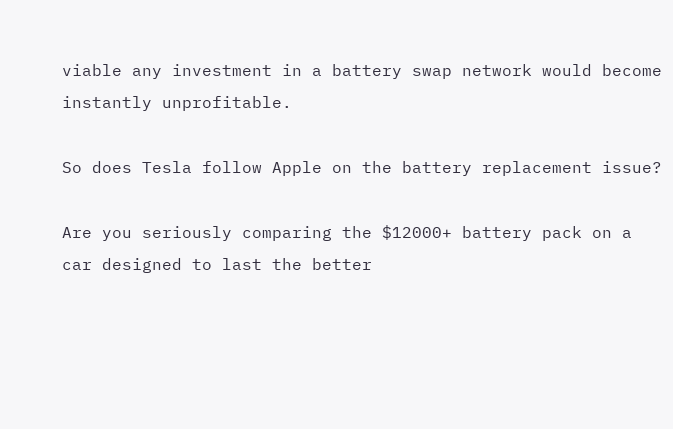viable any investment in a battery swap network would become instantly unprofitable.

So does Tesla follow Apple on the battery replacement issue?

Are you seriously comparing the $12000+ battery pack on a car designed to last the better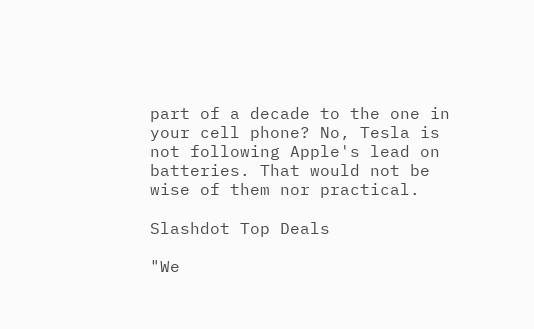part of a decade to the one in your cell phone? No, Tesla is not following Apple's lead on batteries. That would not be wise of them nor practical.

Slashdot Top Deals

"We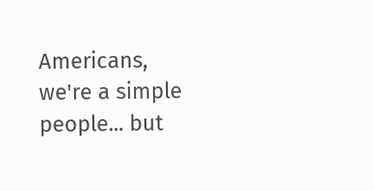Americans, we're a simple people... but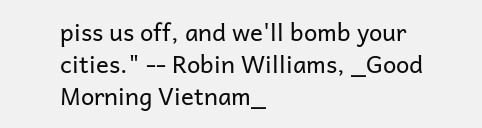piss us off, and we'll bomb your cities." -- Robin Williams, _Good Morning Vietnam_